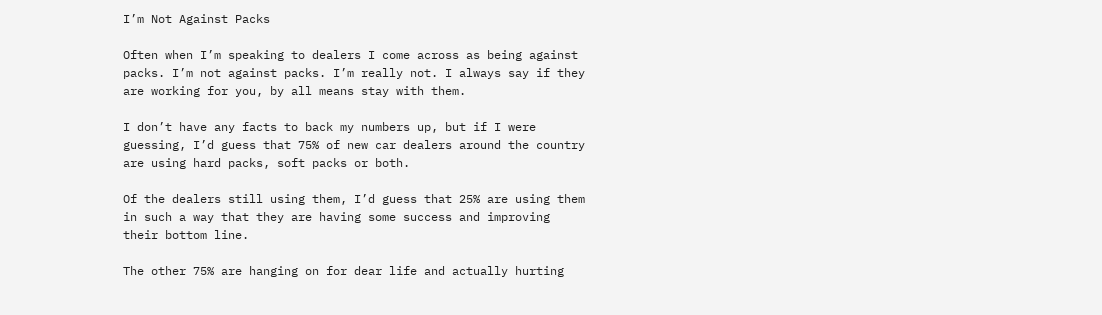I’m Not Against Packs

Often when I’m speaking to dealers I come across as being against packs. I’m not against packs. I’m really not. I always say if they are working for you, by all means stay with them.

I don’t have any facts to back my numbers up, but if I were guessing, I’d guess that 75% of new car dealers around the country are using hard packs, soft packs or both.

Of the dealers still using them, I’d guess that 25% are using them in such a way that they are having some success and improving their bottom line.

The other 75% are hanging on for dear life and actually hurting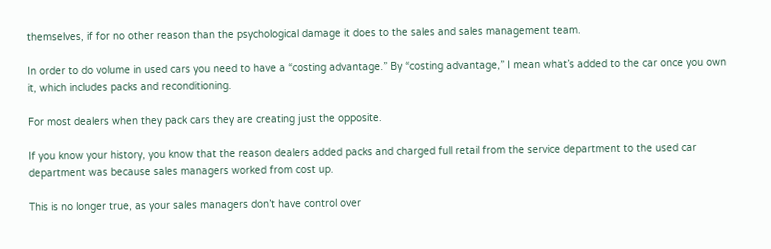themselves, if for no other reason than the psychological damage it does to the sales and sales management team.

In order to do volume in used cars you need to have a “costing advantage.” By “costing advantage,” I mean what’s added to the car once you own it, which includes packs and reconditioning.

For most dealers when they pack cars they are creating just the opposite.

If you know your history, you know that the reason dealers added packs and charged full retail from the service department to the used car department was because sales managers worked from cost up.

This is no longer true, as your sales managers don’t have control over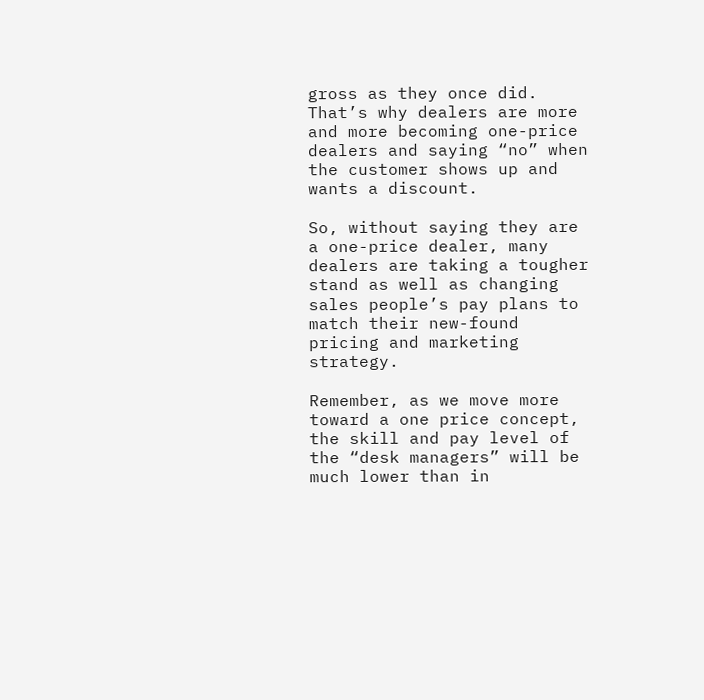gross as they once did. That’s why dealers are more and more becoming one-price dealers and saying “no” when the customer shows up and wants a discount.

So, without saying they are a one-price dealer, many dealers are taking a tougher stand as well as changing sales people’s pay plans to match their new-found pricing and marketing strategy.

Remember, as we move more toward a one price concept, the skill and pay level of the “desk managers” will be much lower than in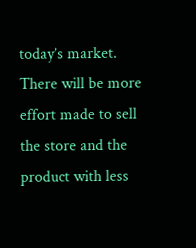today’s market. There will be more effort made to sell the store and the product with less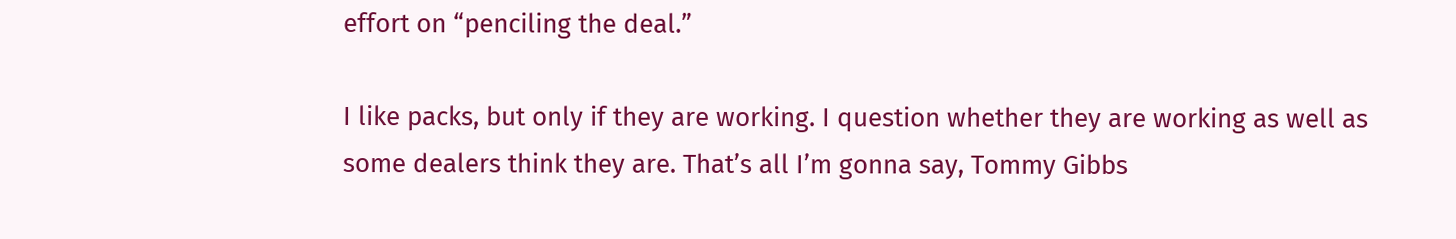effort on “penciling the deal.”

I like packs, but only if they are working. I question whether they are working as well as some dealers think they are. That’s all I’m gonna say, Tommy Gibbs